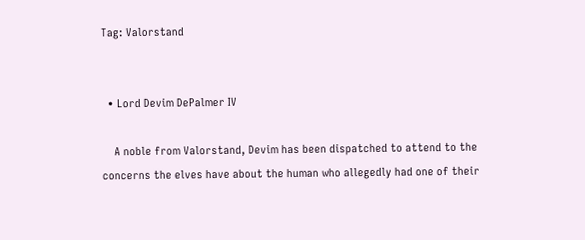Tag: Valorstand


  • Lord Devim DePalmer IV

    A noble from Valorstand, Devim has been dispatched to attend to the concerns the elves have about the human who allegedly had one of their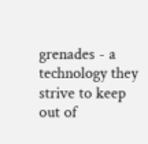grenades - a technology they strive to keep out of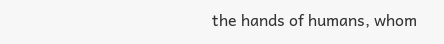the hands of humans, whom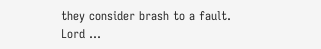they consider brash to a fault. Lord …